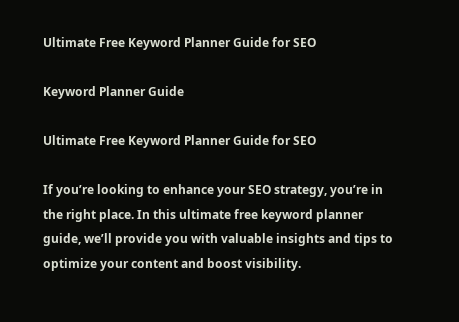Ultimate Free Keyword Planner Guide for SEO

Keyword Planner Guide

Ultimate Free Keyword Planner Guide for SEO

If you’re looking to enhance your SEO strategy, you’re in the right place. In this ultimate free keyword planner guide, we’ll provide you with valuable insights and tips to optimize your content and boost visibility.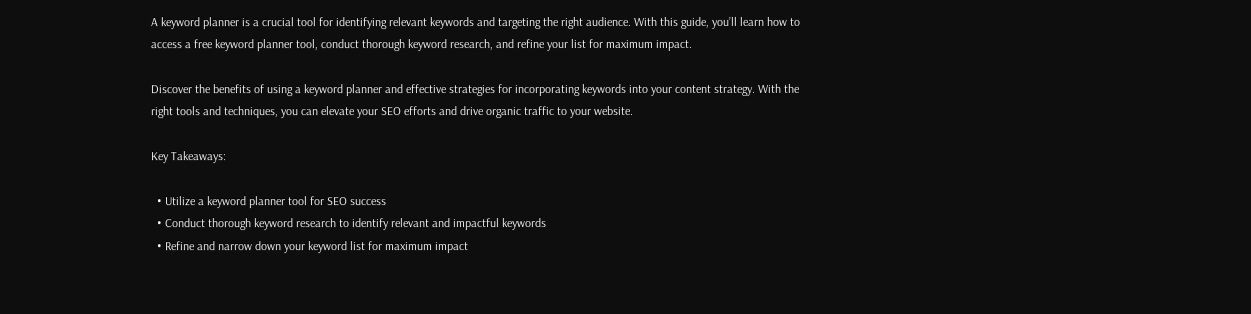A keyword planner is a crucial tool for identifying relevant keywords and targeting the right audience. With this guide, you’ll learn how to access a free keyword planner tool, conduct thorough keyword research, and refine your list for maximum impact.

Discover the benefits of using a keyword planner and effective strategies for incorporating keywords into your content strategy. With the right tools and techniques, you can elevate your SEO efforts and drive organic traffic to your website.

Key Takeaways:

  • Utilize a keyword planner tool for SEO success
  • Conduct thorough keyword research to identify relevant and impactful keywords
  • Refine and narrow down your keyword list for maximum impact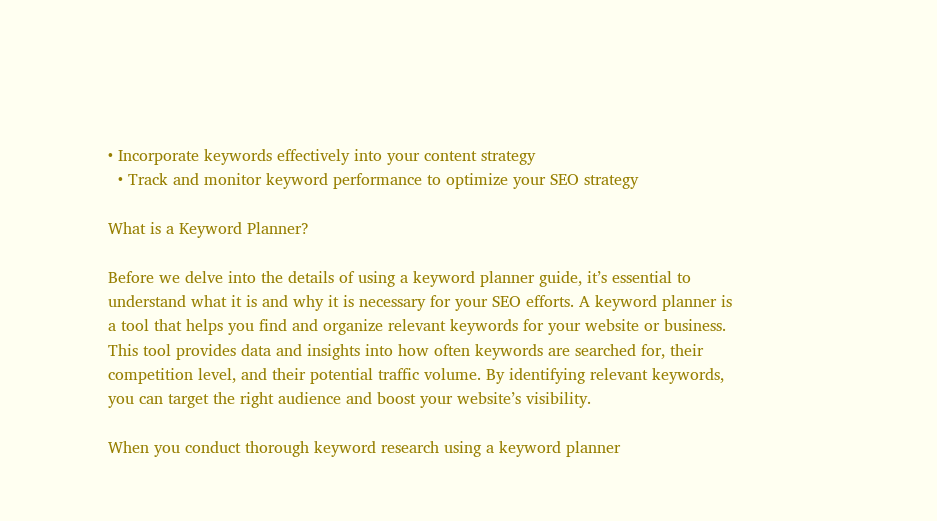• Incorporate keywords effectively into your content strategy
  • Track and monitor keyword performance to optimize your SEO strategy

What is a Keyword Planner?

Before we delve into the details of using a keyword planner guide, it’s essential to understand what it is and why it is necessary for your SEO efforts. A keyword planner is a tool that helps you find and organize relevant keywords for your website or business. This tool provides data and insights into how often keywords are searched for, their competition level, and their potential traffic volume. By identifying relevant keywords, you can target the right audience and boost your website’s visibility.

When you conduct thorough keyword research using a keyword planner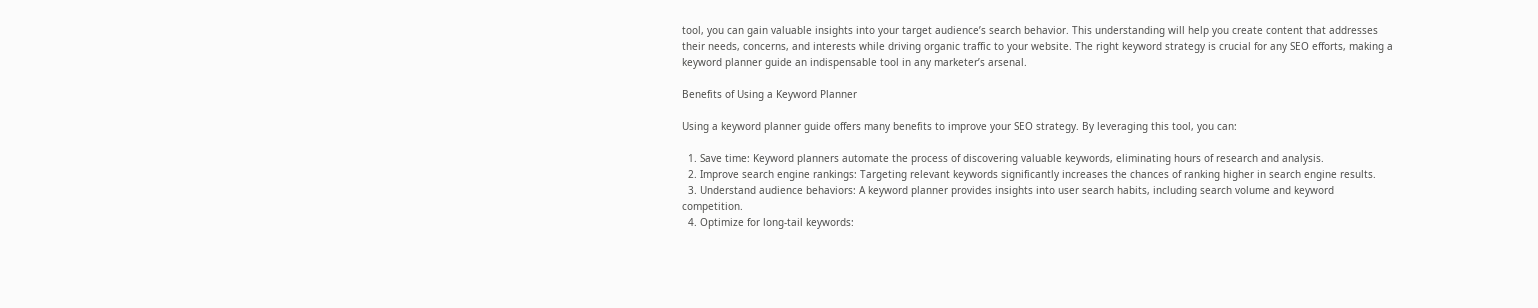tool, you can gain valuable insights into your target audience’s search behavior. This understanding will help you create content that addresses their needs, concerns, and interests while driving organic traffic to your website. The right keyword strategy is crucial for any SEO efforts, making a keyword planner guide an indispensable tool in any marketer’s arsenal.

Benefits of Using a Keyword Planner

Using a keyword planner guide offers many benefits to improve your SEO strategy. By leveraging this tool, you can:

  1. Save time: Keyword planners automate the process of discovering valuable keywords, eliminating hours of research and analysis.
  2. Improve search engine rankings: Targeting relevant keywords significantly increases the chances of ranking higher in search engine results.
  3. Understand audience behaviors: A keyword planner provides insights into user search habits, including search volume and keyword competition.
  4. Optimize for long-tail keywords: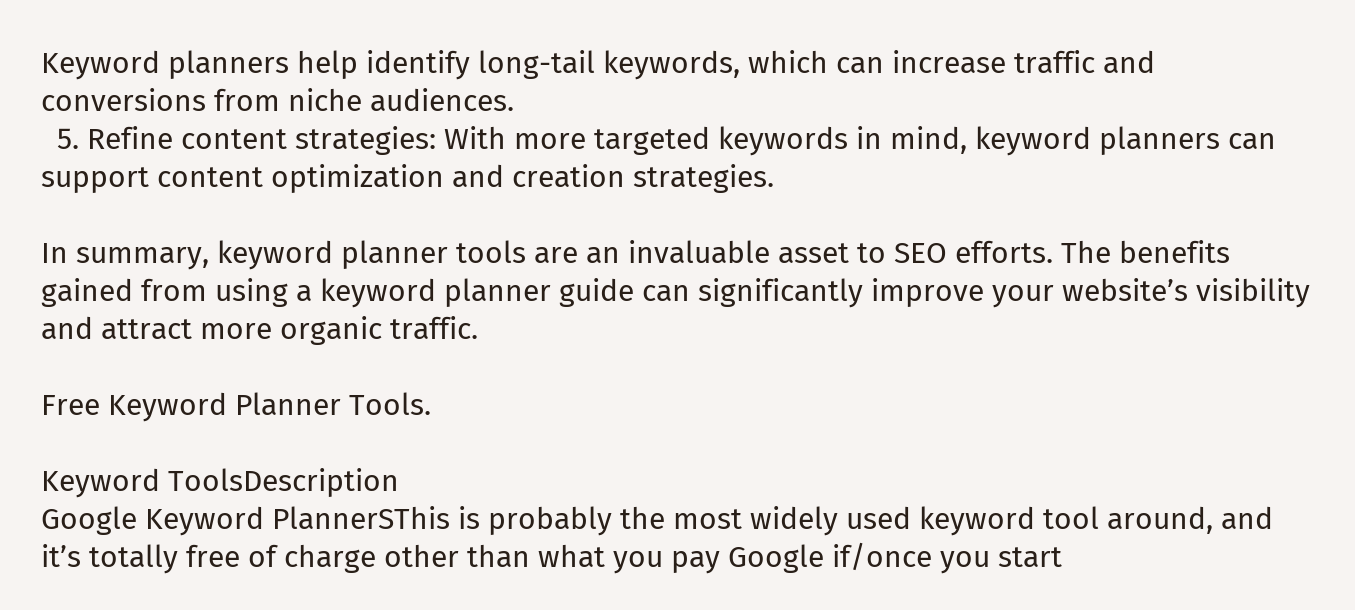Keyword planners help identify long-tail keywords, which can increase traffic and conversions from niche audiences.
  5. Refine content strategies: With more targeted keywords in mind, keyword planners can support content optimization and creation strategies.

In summary, keyword planner tools are an invaluable asset to SEO efforts. The benefits gained from using a keyword planner guide can significantly improve your website’s visibility and attract more organic traffic.

Free Keyword Planner Tools.

Keyword ToolsDescription
Google Keyword PlannerSThis is probably the most widely used keyword tool around, and it’s totally free of charge other than what you pay Google if/once you start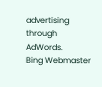advertising through AdWords.
Bing Webmaster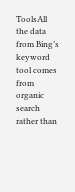ToolsAll the data from Bing’s keyword tool comes from organic search rather than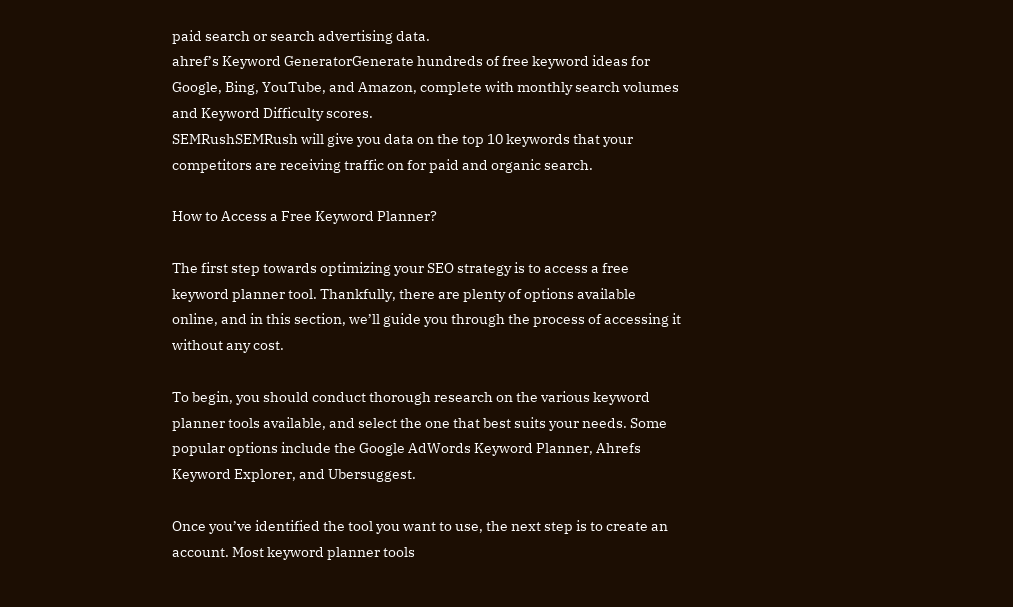paid search or search advertising data.
ahref’s Keyword GeneratorGenerate hundreds of free keyword ideas for Google, Bing, YouTube, and Amazon, complete with monthly search volumes and Keyword Difficulty scores.
SEMRushSEMRush will give you data on the top 10 keywords that your competitors are receiving traffic on for paid and organic search.

How to Access a Free Keyword Planner?

The first step towards optimizing your SEO strategy is to access a free keyword planner tool. Thankfully, there are plenty of options available online, and in this section, we’ll guide you through the process of accessing it without any cost.

To begin, you should conduct thorough research on the various keyword planner tools available, and select the one that best suits your needs. Some popular options include the Google AdWords Keyword Planner, Ahrefs Keyword Explorer, and Ubersuggest.

Once you’ve identified the tool you want to use, the next step is to create an account. Most keyword planner tools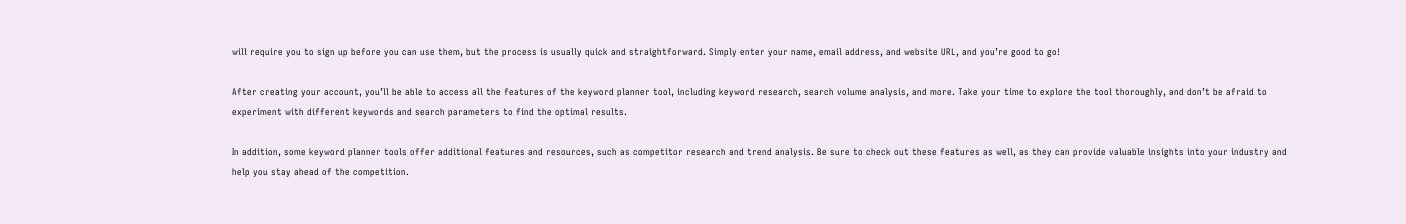will require you to sign up before you can use them, but the process is usually quick and straightforward. Simply enter your name, email address, and website URL, and you’re good to go!

After creating your account, you’ll be able to access all the features of the keyword planner tool, including keyword research, search volume analysis, and more. Take your time to explore the tool thoroughly, and don’t be afraid to experiment with different keywords and search parameters to find the optimal results.

In addition, some keyword planner tools offer additional features and resources, such as competitor research and trend analysis. Be sure to check out these features as well, as they can provide valuable insights into your industry and help you stay ahead of the competition.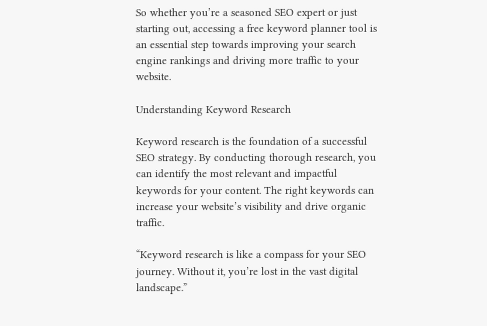So whether you’re a seasoned SEO expert or just starting out, accessing a free keyword planner tool is an essential step towards improving your search engine rankings and driving more traffic to your website.

Understanding Keyword Research

Keyword research is the foundation of a successful SEO strategy. By conducting thorough research, you can identify the most relevant and impactful keywords for your content. The right keywords can increase your website’s visibility and drive organic traffic.

“Keyword research is like a compass for your SEO journey. Without it, you’re lost in the vast digital landscape.”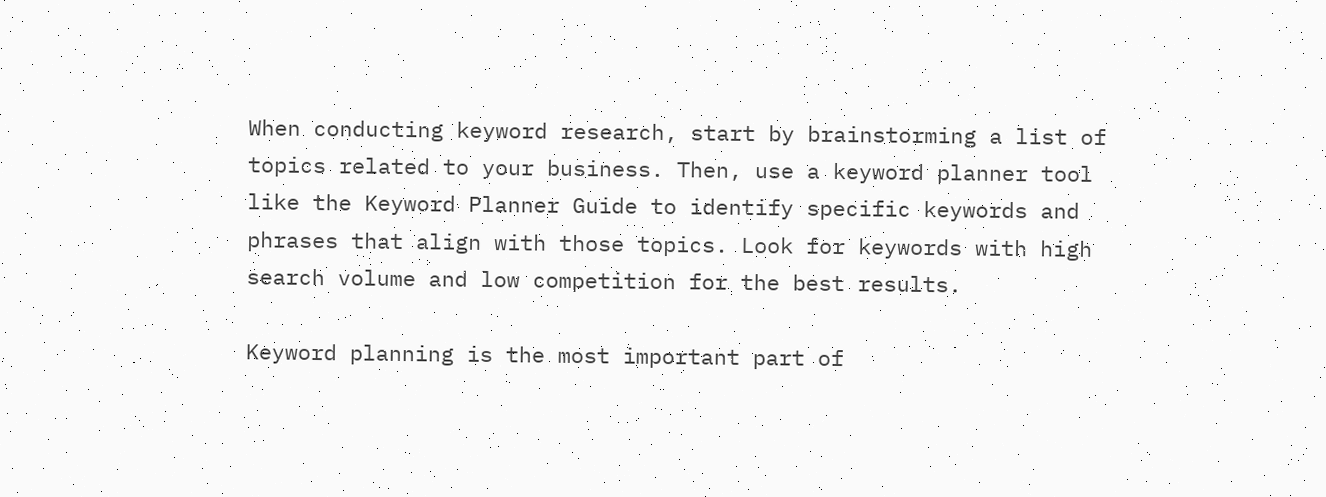When conducting keyword research, start by brainstorming a list of topics related to your business. Then, use a keyword planner tool like the Keyword Planner Guide to identify specific keywords and phrases that align with those topics. Look for keywords with high search volume and low competition for the best results.

Keyword planning is the most important part of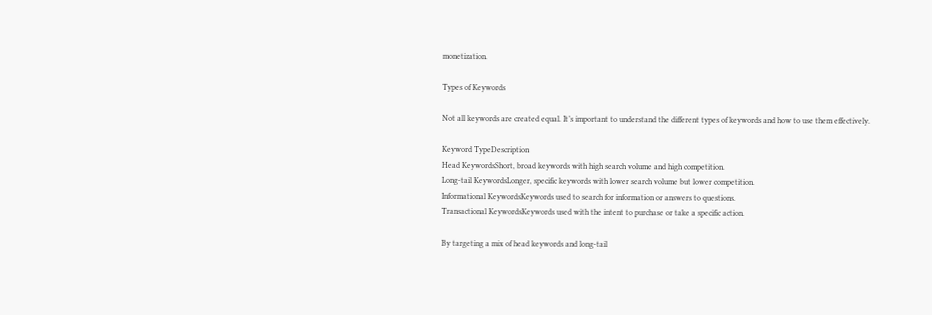monetization.

Types of Keywords

Not all keywords are created equal. It’s important to understand the different types of keywords and how to use them effectively.

Keyword TypeDescription
Head KeywordsShort, broad keywords with high search volume and high competition.
Long-tail KeywordsLonger, specific keywords with lower search volume but lower competition.
Informational KeywordsKeywords used to search for information or answers to questions.
Transactional KeywordsKeywords used with the intent to purchase or take a specific action.

By targeting a mix of head keywords and long-tail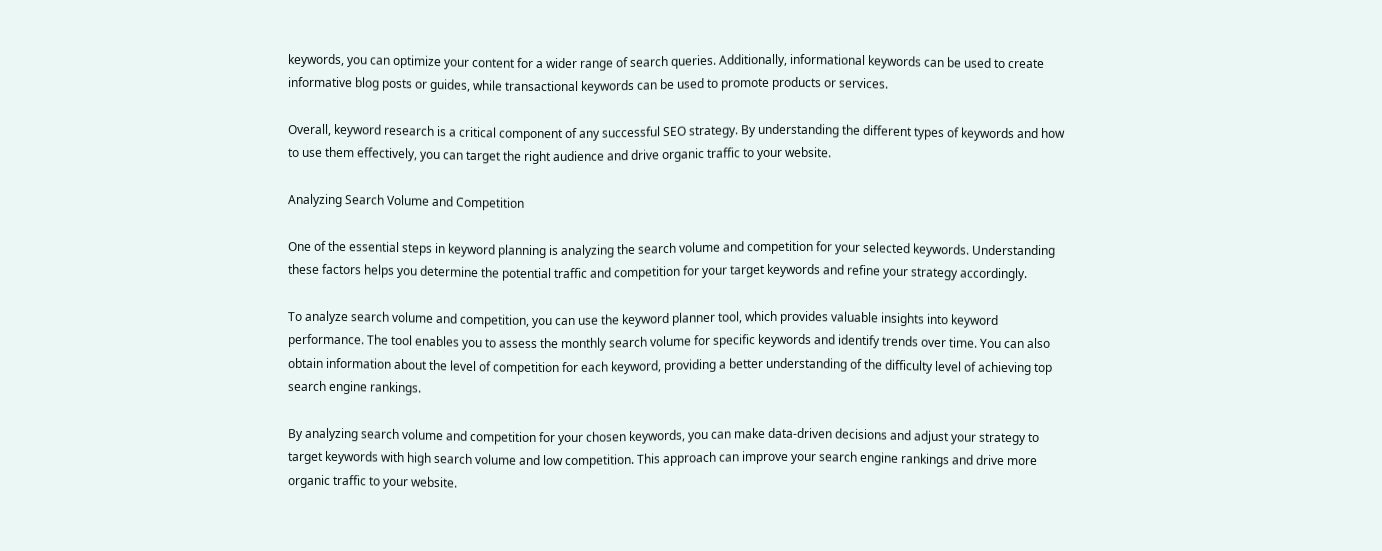keywords, you can optimize your content for a wider range of search queries. Additionally, informational keywords can be used to create informative blog posts or guides, while transactional keywords can be used to promote products or services.

Overall, keyword research is a critical component of any successful SEO strategy. By understanding the different types of keywords and how to use them effectively, you can target the right audience and drive organic traffic to your website.

Analyzing Search Volume and Competition

One of the essential steps in keyword planning is analyzing the search volume and competition for your selected keywords. Understanding these factors helps you determine the potential traffic and competition for your target keywords and refine your strategy accordingly.

To analyze search volume and competition, you can use the keyword planner tool, which provides valuable insights into keyword performance. The tool enables you to assess the monthly search volume for specific keywords and identify trends over time. You can also obtain information about the level of competition for each keyword, providing a better understanding of the difficulty level of achieving top search engine rankings.

By analyzing search volume and competition for your chosen keywords, you can make data-driven decisions and adjust your strategy to target keywords with high search volume and low competition. This approach can improve your search engine rankings and drive more organic traffic to your website.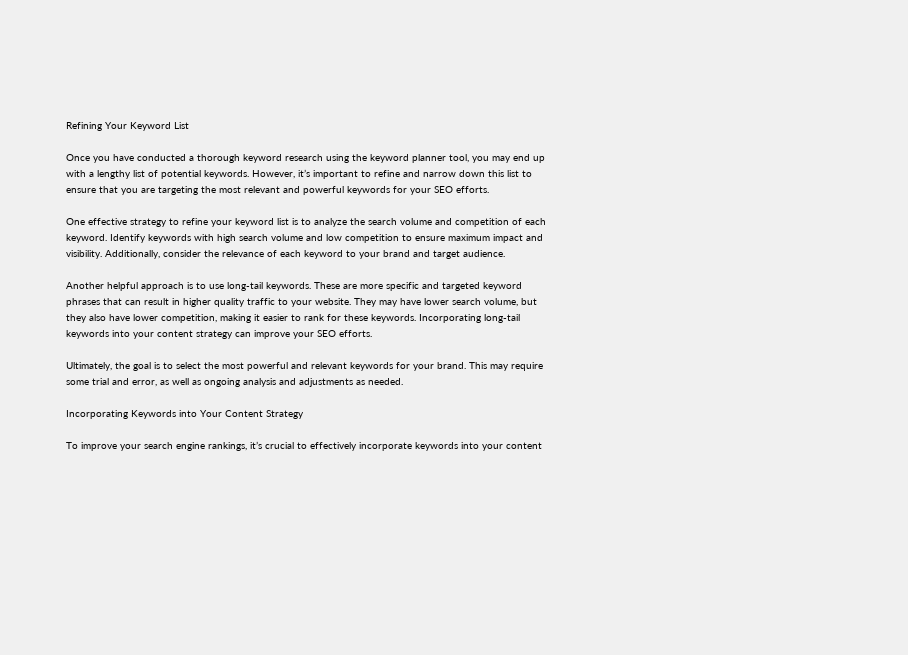Refining Your Keyword List

Once you have conducted a thorough keyword research using the keyword planner tool, you may end up with a lengthy list of potential keywords. However, it’s important to refine and narrow down this list to ensure that you are targeting the most relevant and powerful keywords for your SEO efforts.

One effective strategy to refine your keyword list is to analyze the search volume and competition of each keyword. Identify keywords with high search volume and low competition to ensure maximum impact and visibility. Additionally, consider the relevance of each keyword to your brand and target audience.

Another helpful approach is to use long-tail keywords. These are more specific and targeted keyword phrases that can result in higher quality traffic to your website. They may have lower search volume, but they also have lower competition, making it easier to rank for these keywords. Incorporating long-tail keywords into your content strategy can improve your SEO efforts.

Ultimately, the goal is to select the most powerful and relevant keywords for your brand. This may require some trial and error, as well as ongoing analysis and adjustments as needed.

Incorporating Keywords into Your Content Strategy

To improve your search engine rankings, it’s crucial to effectively incorporate keywords into your content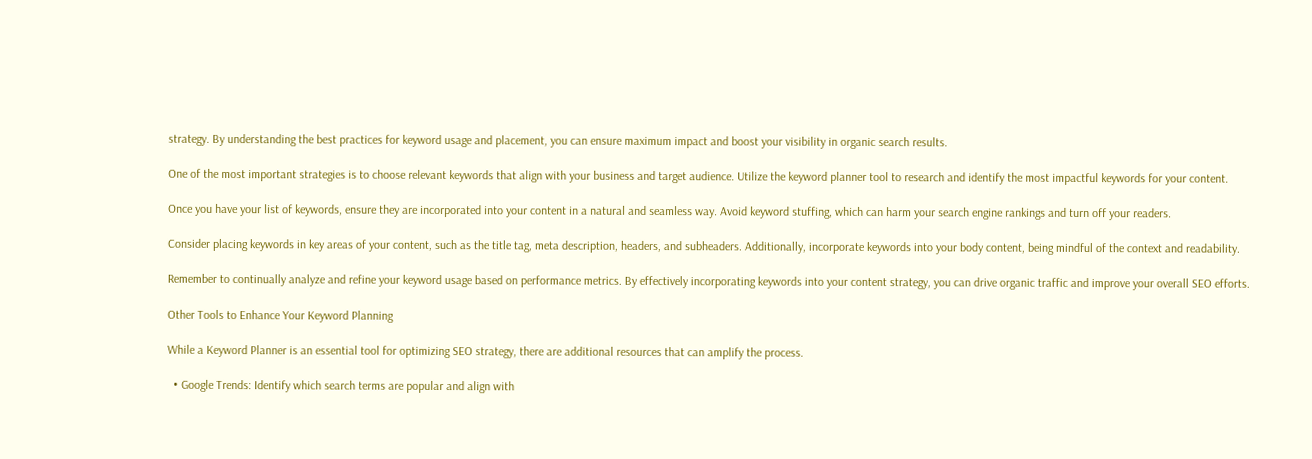strategy. By understanding the best practices for keyword usage and placement, you can ensure maximum impact and boost your visibility in organic search results.

One of the most important strategies is to choose relevant keywords that align with your business and target audience. Utilize the keyword planner tool to research and identify the most impactful keywords for your content.

Once you have your list of keywords, ensure they are incorporated into your content in a natural and seamless way. Avoid keyword stuffing, which can harm your search engine rankings and turn off your readers.

Consider placing keywords in key areas of your content, such as the title tag, meta description, headers, and subheaders. Additionally, incorporate keywords into your body content, being mindful of the context and readability.

Remember to continually analyze and refine your keyword usage based on performance metrics. By effectively incorporating keywords into your content strategy, you can drive organic traffic and improve your overall SEO efforts.

Other Tools to Enhance Your Keyword Planning

While a Keyword Planner is an essential tool for optimizing SEO strategy, there are additional resources that can amplify the process.

  • Google Trends: Identify which search terms are popular and align with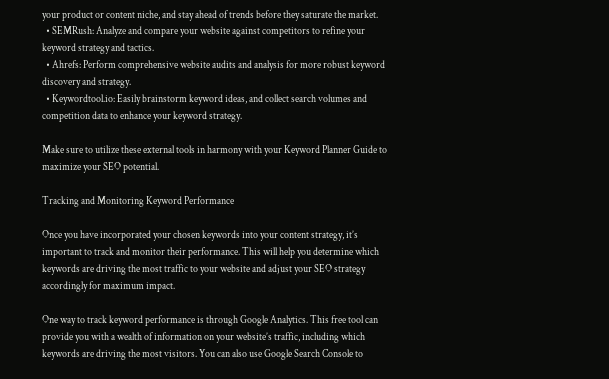your product or content niche, and stay ahead of trends before they saturate the market.
  • SEMRush: Analyze and compare your website against competitors to refine your keyword strategy and tactics.
  • Ahrefs: Perform comprehensive website audits and analysis for more robust keyword discovery and strategy.
  • Keywordtool.io: Easily brainstorm keyword ideas, and collect search volumes and competition data to enhance your keyword strategy.

Make sure to utilize these external tools in harmony with your Keyword Planner Guide to maximize your SEO potential.

Tracking and Monitoring Keyword Performance

Once you have incorporated your chosen keywords into your content strategy, it’s important to track and monitor their performance. This will help you determine which keywords are driving the most traffic to your website and adjust your SEO strategy accordingly for maximum impact.

One way to track keyword performance is through Google Analytics. This free tool can provide you with a wealth of information on your website’s traffic, including which keywords are driving the most visitors. You can also use Google Search Console to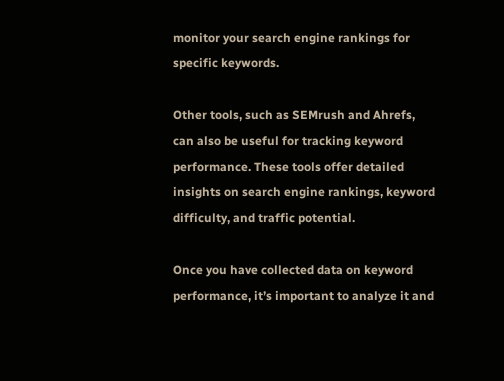monitor your search engine rankings for specific keywords.

Other tools, such as SEMrush and Ahrefs, can also be useful for tracking keyword performance. These tools offer detailed insights on search engine rankings, keyword difficulty, and traffic potential.

Once you have collected data on keyword performance, it’s important to analyze it and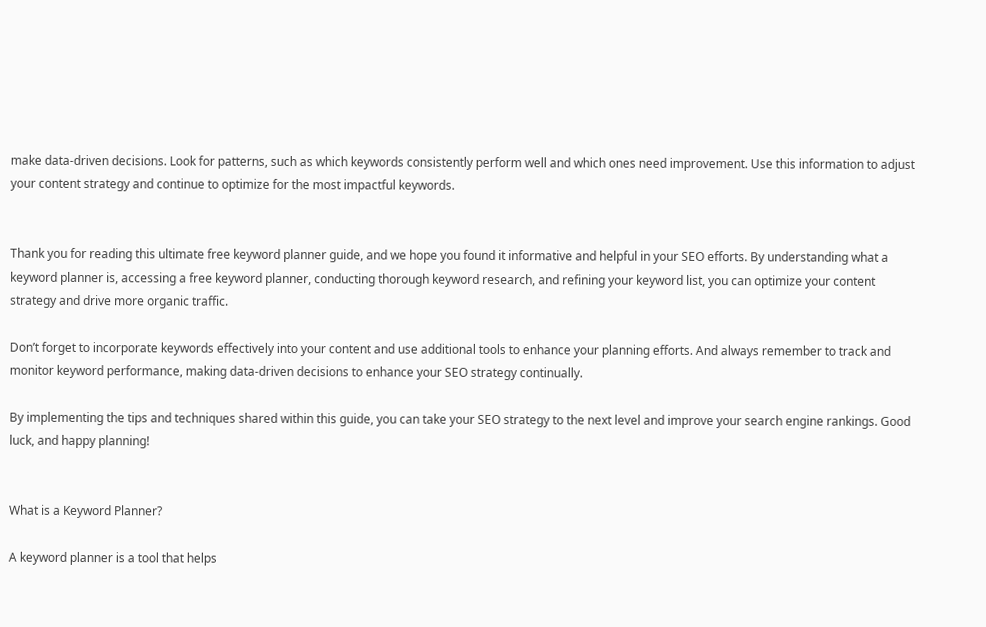make data-driven decisions. Look for patterns, such as which keywords consistently perform well and which ones need improvement. Use this information to adjust your content strategy and continue to optimize for the most impactful keywords.


Thank you for reading this ultimate free keyword planner guide, and we hope you found it informative and helpful in your SEO efforts. By understanding what a keyword planner is, accessing a free keyword planner, conducting thorough keyword research, and refining your keyword list, you can optimize your content strategy and drive more organic traffic.

Don’t forget to incorporate keywords effectively into your content and use additional tools to enhance your planning efforts. And always remember to track and monitor keyword performance, making data-driven decisions to enhance your SEO strategy continually.

By implementing the tips and techniques shared within this guide, you can take your SEO strategy to the next level and improve your search engine rankings. Good luck, and happy planning!


What is a Keyword Planner?

A keyword planner is a tool that helps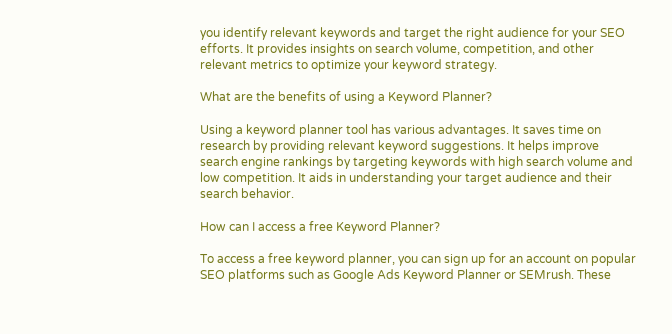you identify relevant keywords and target the right audience for your SEO efforts. It provides insights on search volume, competition, and other relevant metrics to optimize your keyword strategy.

What are the benefits of using a Keyword Planner?

Using a keyword planner tool has various advantages. It saves time on research by providing relevant keyword suggestions. It helps improve search engine rankings by targeting keywords with high search volume and low competition. It aids in understanding your target audience and their search behavior.

How can I access a free Keyword Planner?

To access a free keyword planner, you can sign up for an account on popular SEO platforms such as Google Ads Keyword Planner or SEMrush. These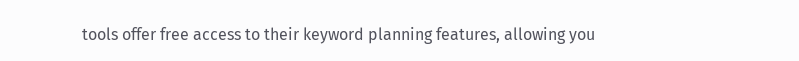tools offer free access to their keyword planning features, allowing you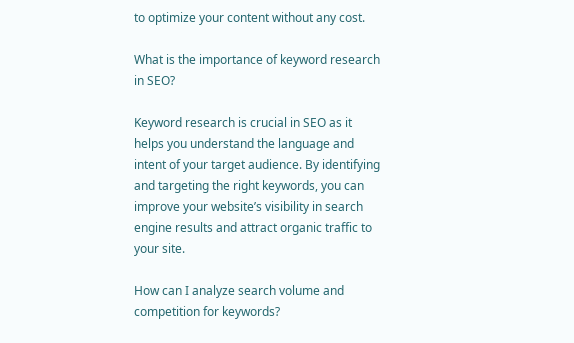to optimize your content without any cost.

What is the importance of keyword research in SEO?

Keyword research is crucial in SEO as it helps you understand the language and intent of your target audience. By identifying and targeting the right keywords, you can improve your website’s visibility in search engine results and attract organic traffic to your site.

How can I analyze search volume and competition for keywords?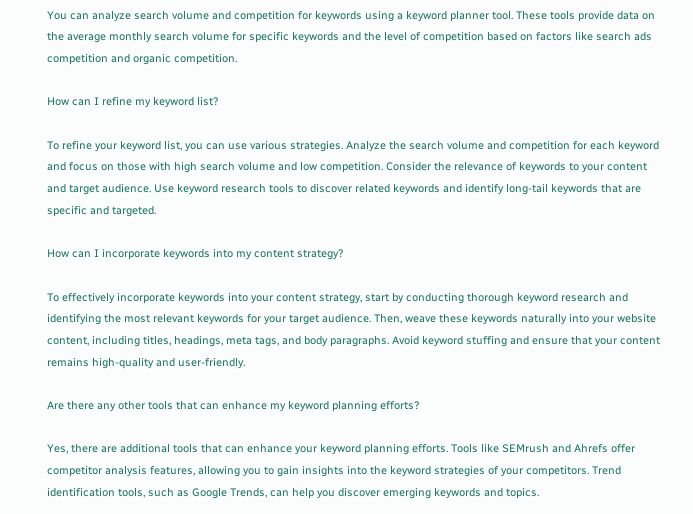You can analyze search volume and competition for keywords using a keyword planner tool. These tools provide data on the average monthly search volume for specific keywords and the level of competition based on factors like search ads competition and organic competition.

How can I refine my keyword list?

To refine your keyword list, you can use various strategies. Analyze the search volume and competition for each keyword and focus on those with high search volume and low competition. Consider the relevance of keywords to your content and target audience. Use keyword research tools to discover related keywords and identify long-tail keywords that are specific and targeted.

How can I incorporate keywords into my content strategy?

To effectively incorporate keywords into your content strategy, start by conducting thorough keyword research and identifying the most relevant keywords for your target audience. Then, weave these keywords naturally into your website content, including titles, headings, meta tags, and body paragraphs. Avoid keyword stuffing and ensure that your content remains high-quality and user-friendly.

Are there any other tools that can enhance my keyword planning efforts?

Yes, there are additional tools that can enhance your keyword planning efforts. Tools like SEMrush and Ahrefs offer competitor analysis features, allowing you to gain insights into the keyword strategies of your competitors. Trend identification tools, such as Google Trends, can help you discover emerging keywords and topics.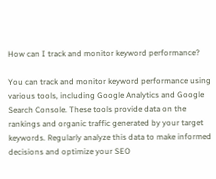How can I track and monitor keyword performance?

You can track and monitor keyword performance using various tools, including Google Analytics and Google Search Console. These tools provide data on the rankings and organic traffic generated by your target keywords. Regularly analyze this data to make informed decisions and optimize your SEO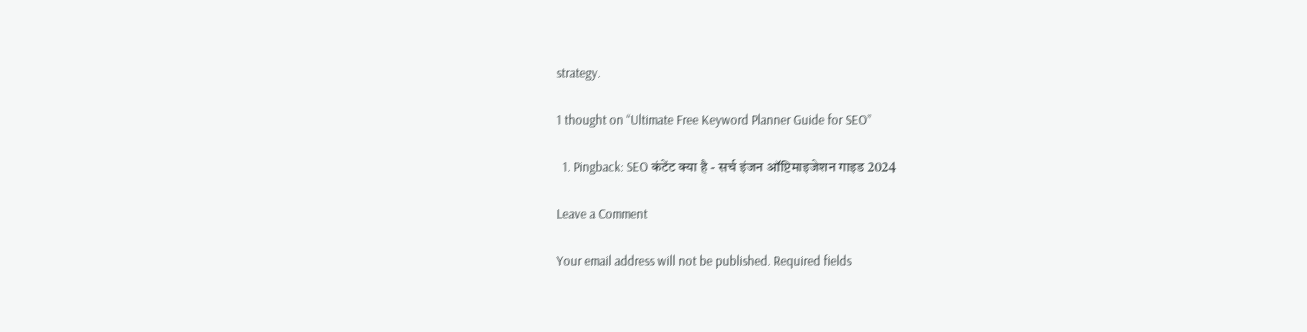strategy.

1 thought on “Ultimate Free Keyword Planner Guide for SEO”

  1. Pingback: SEO कंटेंट क्या है - सर्च इंजन ऑप्टिमाइजेशन गाइड 2024

Leave a Comment

Your email address will not be published. Required fields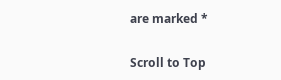are marked *

Scroll to Top